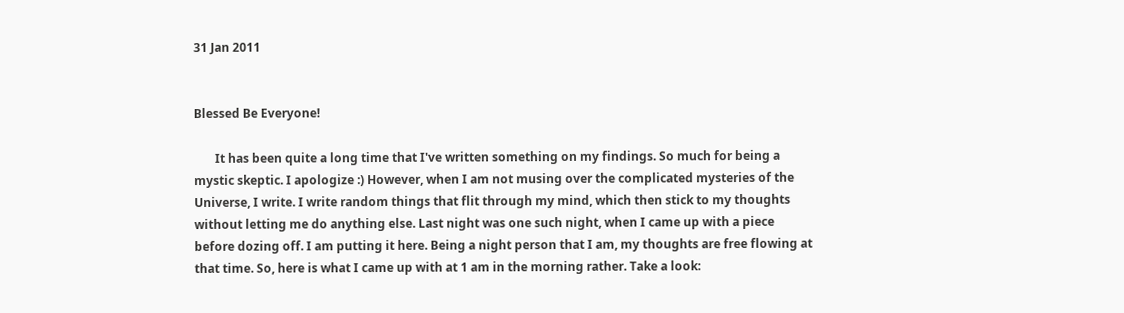31 Jan 2011


Blessed Be Everyone!

       It has been quite a long time that I've written something on my findings. So much for being a mystic skeptic. I apologize :) However, when I am not musing over the complicated mysteries of the Universe, I write. I write random things that flit through my mind, which then stick to my thoughts without letting me do anything else. Last night was one such night, when I came up with a piece before dozing off. I am putting it here. Being a night person that I am, my thoughts are free flowing at that time. So, here is what I came up with at 1 am in the morning rather. Take a look: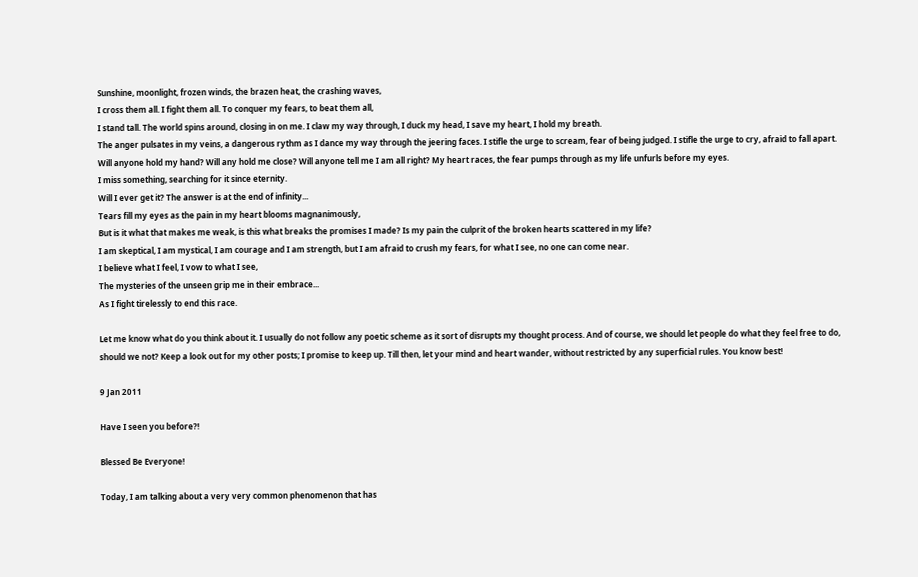Sunshine, moonlight, frozen winds, the brazen heat, the crashing waves,
I cross them all. I fight them all. To conquer my fears, to beat them all,
I stand tall. The world spins around, closing in on me. I claw my way through, I duck my head, I save my heart, I hold my breath.
The anger pulsates in my veins, a dangerous rythm as I dance my way through the jeering faces. I stifle the urge to scream, fear of being judged. I stifle the urge to cry, afraid to fall apart. Will anyone hold my hand? Will any hold me close? Will anyone tell me I am all right? My heart races, the fear pumps through as my life unfurls before my eyes.
I miss something, searching for it since eternity.
Will I ever get it? The answer is at the end of infinity...
Tears fill my eyes as the pain in my heart blooms magnanimously,
But is it what that makes me weak, is this what breaks the promises I made? Is my pain the culprit of the broken hearts scattered in my life?
I am skeptical, I am mystical, I am courage and I am strength, but I am afraid to crush my fears, for what I see, no one can come near.
I believe what I feel, I vow to what I see,
The mysteries of the unseen grip me in their embrace...
As I fight tirelessly to end this race.

Let me know what do you think about it. I usually do not follow any poetic scheme as it sort of disrupts my thought process. And of course, we should let people do what they feel free to do, should we not? Keep a look out for my other posts; I promise to keep up. Till then, let your mind and heart wander, without restricted by any superficial rules. You know best!

9 Jan 2011

Have I seen you before?!

Blessed Be Everyone!

Today, I am talking about a very very common phenomenon that has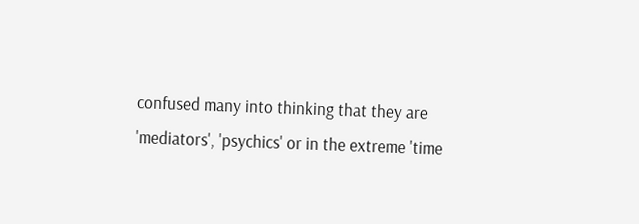confused many into thinking that they are 'mediators', 'psychics' or in the extreme 'time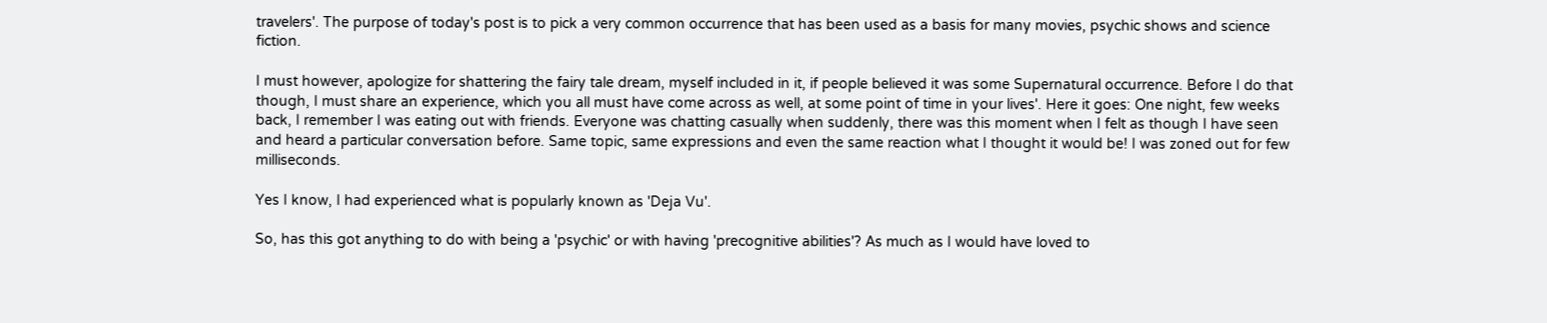travelers'. The purpose of today's post is to pick a very common occurrence that has been used as a basis for many movies, psychic shows and science fiction.

I must however, apologize for shattering the fairy tale dream, myself included in it, if people believed it was some Supernatural occurrence. Before I do that though, I must share an experience, which you all must have come across as well, at some point of time in your lives'. Here it goes: One night, few weeks back, I remember I was eating out with friends. Everyone was chatting casually when suddenly, there was this moment when I felt as though I have seen and heard a particular conversation before. Same topic, same expressions and even the same reaction what I thought it would be! I was zoned out for few milliseconds.

Yes I know, I had experienced what is popularly known as 'Deja Vu'.

So, has this got anything to do with being a 'psychic' or with having 'precognitive abilities'? As much as I would have loved to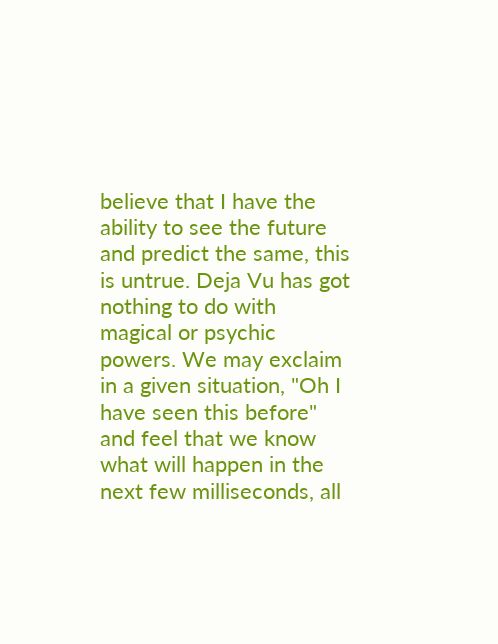believe that I have the ability to see the future and predict the same, this is untrue. Deja Vu has got nothing to do with magical or psychic powers. We may exclaim in a given situation, "Oh I have seen this before" and feel that we know what will happen in the  next few milliseconds, all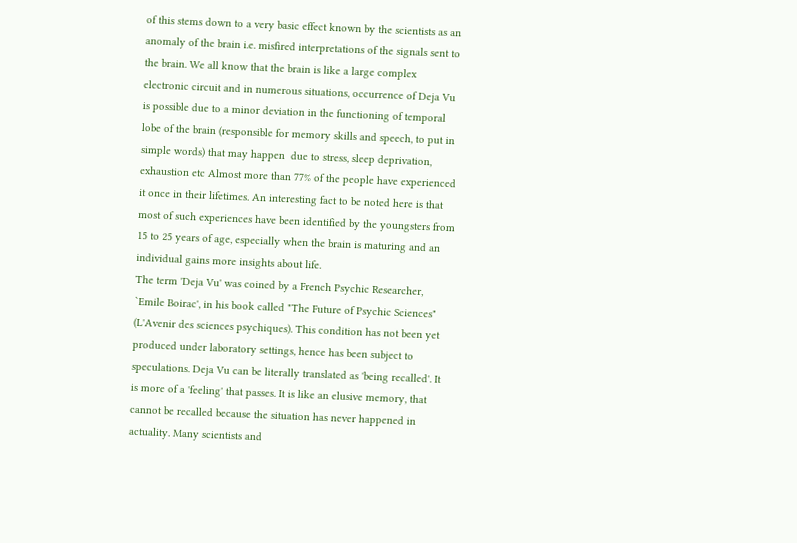of this stems down to a very basic effect known by the scientists as an anomaly of the brain i.e. misfired interpretations of the signals sent to the brain. We all know that the brain is like a large complex electronic circuit and in numerous situations, occurrence of Deja Vu is possible due to a minor deviation in the functioning of temporal lobe of the brain (responsible for memory skills and speech, to put in simple words) that may happen  due to stress, sleep deprivation, exhaustion etc Almost more than 77% of the people have experienced it once in their lifetimes. An interesting fact to be noted here is that most of such experiences have been identified by the youngsters from 15 to 25 years of age, especially when the brain is maturing and an individual gains more insights about life.
The term 'Deja Vu' was coined by a French Psychic Researcher, `Emile Boirac', in his book called "The Future of Psychic Sciences" (L'Avenir des sciences psychiques). This condition has not been yet produced under laboratory settings, hence has been subject to speculations. Deja Vu can be literally translated as 'being recalled'. It is more of a 'feeling' that passes. It is like an elusive memory, that cannot be recalled because the situation has never happened in actuality. Many scientists and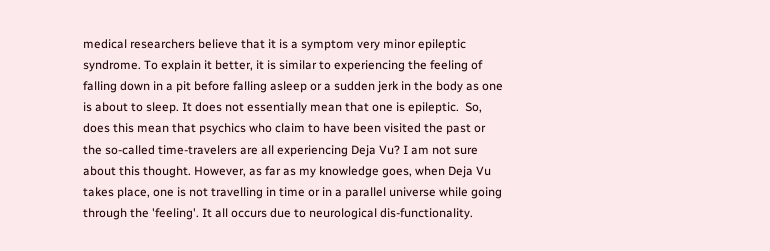medical researchers believe that it is a symptom very minor epileptic syndrome. To explain it better, it is similar to experiencing the feeling of falling down in a pit before falling asleep or a sudden jerk in the body as one is about to sleep. It does not essentially mean that one is epileptic.  So, does this mean that psychics who claim to have been visited the past or the so-called time-travelers are all experiencing Deja Vu? I am not sure about this thought. However, as far as my knowledge goes, when Deja Vu takes place, one is not travelling in time or in a parallel universe while going through the 'feeling'. It all occurs due to neurological dis-functionality.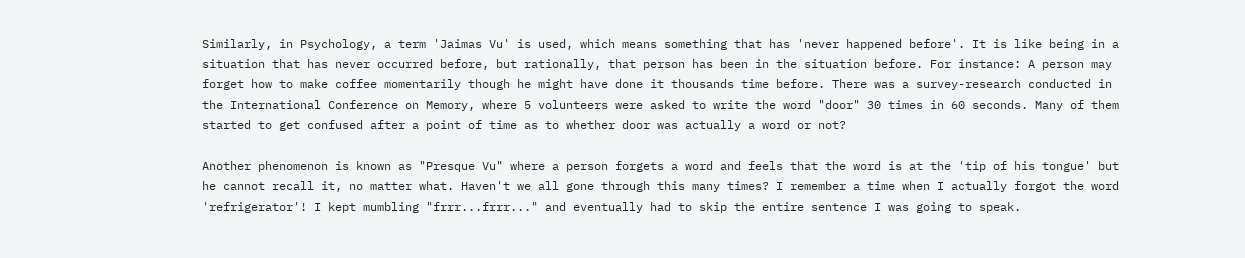Similarly, in Psychology, a term 'Jaimas Vu' is used, which means something that has 'never happened before'. It is like being in a situation that has never occurred before, but rationally, that person has been in the situation before. For instance: A person may forget how to make coffee momentarily though he might have done it thousands time before. There was a survey-research conducted in the International Conference on Memory, where 5 volunteers were asked to write the word "door" 30 times in 60 seconds. Many of them started to get confused after a point of time as to whether door was actually a word or not?

Another phenomenon is known as "Presque Vu" where a person forgets a word and feels that the word is at the 'tip of his tongue' but he cannot recall it, no matter what. Haven't we all gone through this many times? I remember a time when I actually forgot the word 'refrigerator'! I kept mumbling "frrr...frrr..." and eventually had to skip the entire sentence I was going to speak.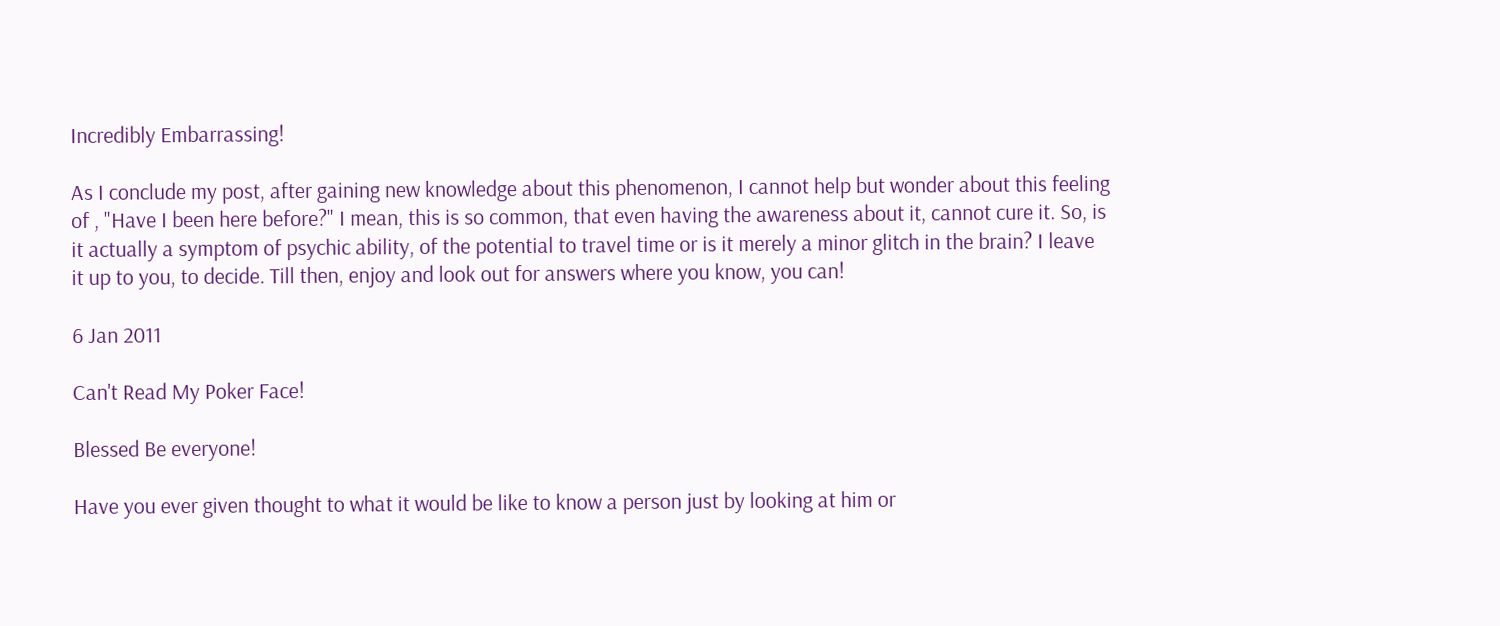Incredibly Embarrassing!

As I conclude my post, after gaining new knowledge about this phenomenon, I cannot help but wonder about this feeling of , "Have I been here before?" I mean, this is so common, that even having the awareness about it, cannot cure it. So, is it actually a symptom of psychic ability, of the potential to travel time or is it merely a minor glitch in the brain? I leave it up to you, to decide. Till then, enjoy and look out for answers where you know, you can!

6 Jan 2011

Can't Read My Poker Face!

Blessed Be everyone!

Have you ever given thought to what it would be like to know a person just by looking at him or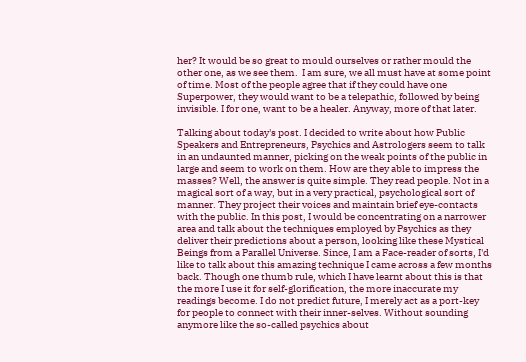her? It would be so great to mould ourselves or rather mould the other one, as we see them.  I am sure, we all must have at some point of time. Most of the people agree that if they could have one Superpower, they would want to be a telepathic, followed by being invisible. I for one, want to be a healer. Anyway, more of that later.

Talking about today's post. I decided to write about how Public Speakers and Entrepreneurs, Psychics and Astrologers seem to talk in an undaunted manner, picking on the weak points of the public in large and seem to work on them. How are they able to impress the masses? Well, the answer is quite simple. They read people. Not in a magical sort of a way, but in a very practical, psychological sort of manner. They project their voices and maintain brief eye-contacts with the public. In this post, I would be concentrating on a narrower area and talk about the techniques employed by Psychics as they deliver their predictions about a person, looking like these Mystical Beings from a Parallel Universe. Since, I am a Face-reader of sorts, I'd like to talk about this amazing technique I came across a few months back. Though one thumb rule, which I have learnt about this is that the more I use it for self-glorification, the more inaccurate my readings become. I do not predict future, I merely act as a port-key for people to connect with their inner-selves. Without sounding anymore like the so-called psychics about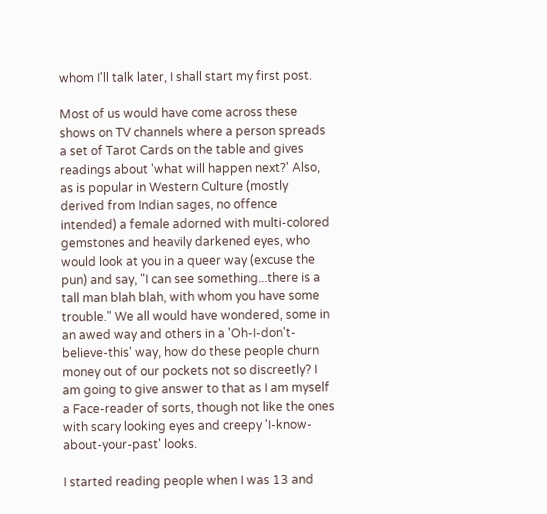whom I'll talk later, I shall start my first post.

Most of us would have come across these shows on TV channels where a person spreads a set of Tarot Cards on the table and gives readings about 'what will happen next?' Also, as is popular in Western Culture (mostly derived from Indian sages, no offence intended) a female adorned with multi-colored gemstones and heavily darkened eyes, who would look at you in a queer way (excuse the pun) and say, "I can see something...there is a tall man blah blah, with whom you have some trouble." We all would have wondered, some in an awed way and others in a 'Oh-I-don't-believe-this' way, how do these people churn money out of our pockets not so discreetly? I am going to give answer to that as I am myself a Face-reader of sorts, though not like the ones with scary looking eyes and creepy 'I-know-about-your-past' looks.

I started reading people when I was 13 and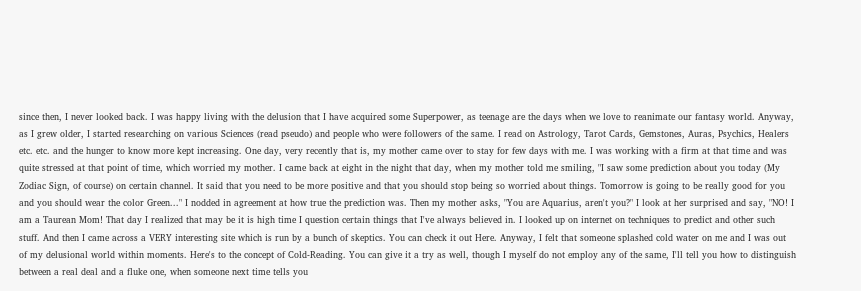since then, I never looked back. I was happy living with the delusion that I have acquired some Superpower, as teenage are the days when we love to reanimate our fantasy world. Anyway, as I grew older, I started researching on various Sciences (read pseudo) and people who were followers of the same. I read on Astrology, Tarot Cards, Gemstones, Auras, Psychics, Healers etc. etc. and the hunger to know more kept increasing. One day, very recently that is, my mother came over to stay for few days with me. I was working with a firm at that time and was quite stressed at that point of time, which worried my mother. I came back at eight in the night that day, when my mother told me smiling, "I saw some prediction about you today (My Zodiac Sign, of course) on certain channel. It said that you need to be more positive and that you should stop being so worried about things. Tomorrow is going to be really good for you and you should wear the color Green..." I nodded in agreement at how true the prediction was. Then my mother asks, "You are Aquarius, aren't you?" I look at her surprised and say, "NO! I am a Taurean Mom! That day I realized that may be it is high time I question certain things that I've always believed in. I looked up on internet on techniques to predict and other such stuff. And then I came across a VERY interesting site which is run by a bunch of skeptics. You can check it out Here. Anyway, I felt that someone splashed cold water on me and I was out of my delusional world within moments. Here's to the concept of Cold-Reading. You can give it a try as well, though I myself do not employ any of the same, I'll tell you how to distinguish between a real deal and a fluke one, when someone next time tells you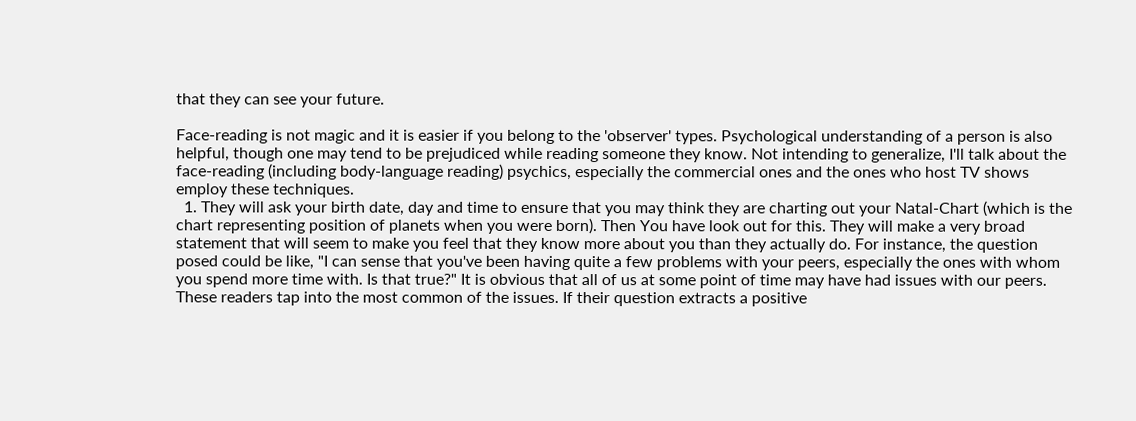that they can see your future.

Face-reading is not magic and it is easier if you belong to the 'observer' types. Psychological understanding of a person is also helpful, though one may tend to be prejudiced while reading someone they know. Not intending to generalize, I'll talk about the face-reading (including body-language reading) psychics, especially the commercial ones and the ones who host TV shows employ these techniques.
  1. They will ask your birth date, day and time to ensure that you may think they are charting out your Natal-Chart (which is the chart representing position of planets when you were born). Then You have look out for this. They will make a very broad statement that will seem to make you feel that they know more about you than they actually do. For instance, the question posed could be like, "I can sense that you've been having quite a few problems with your peers, especially the ones with whom you spend more time with. Is that true?" It is obvious that all of us at some point of time may have had issues with our peers. These readers tap into the most common of the issues. If their question extracts a positive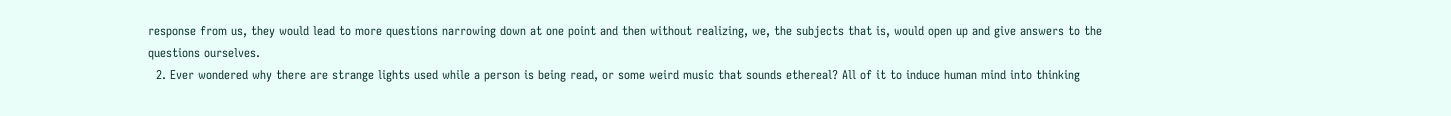response from us, they would lead to more questions narrowing down at one point and then without realizing, we, the subjects that is, would open up and give answers to the questions ourselves.
  2. Ever wondered why there are strange lights used while a person is being read, or some weird music that sounds ethereal? All of it to induce human mind into thinking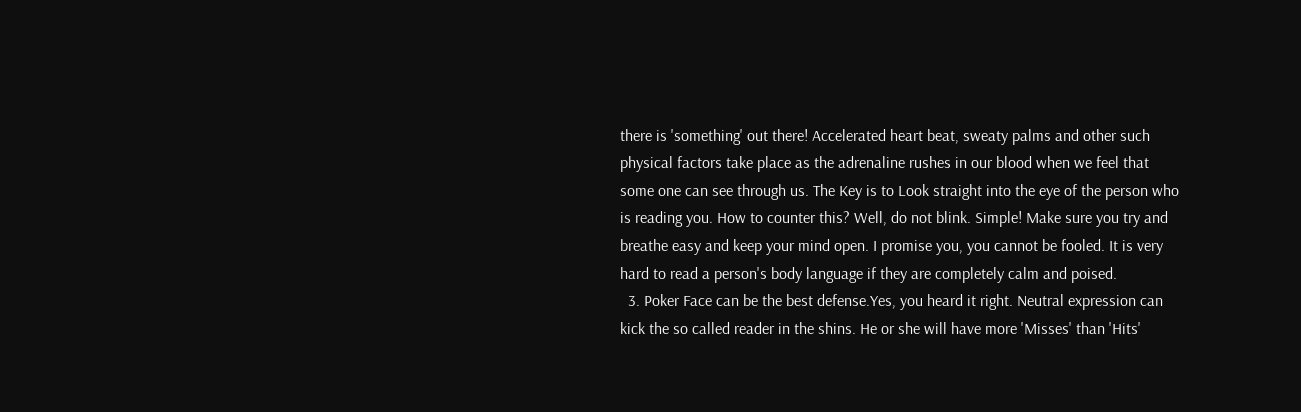there is 'something' out there! Accelerated heart beat, sweaty palms and other such physical factors take place as the adrenaline rushes in our blood when we feel that some one can see through us. The Key is to Look straight into the eye of the person who is reading you. How to counter this? Well, do not blink. Simple! Make sure you try and breathe easy and keep your mind open. I promise you, you cannot be fooled. It is very hard to read a person's body language if they are completely calm and poised.
  3. Poker Face can be the best defense.Yes, you heard it right. Neutral expression can kick the so called reader in the shins. He or she will have more 'Misses' than 'Hits'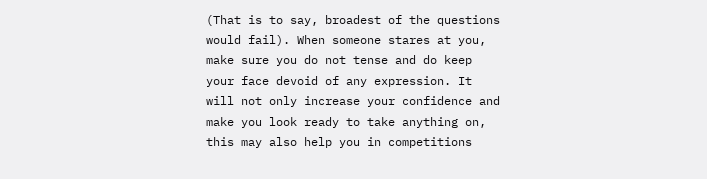(That is to say, broadest of the questions would fail). When someone stares at you, make sure you do not tense and do keep your face devoid of any expression. It will not only increase your confidence and make you look ready to take anything on, this may also help you in competitions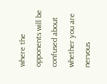where the opponents will be confused about whether you are nervous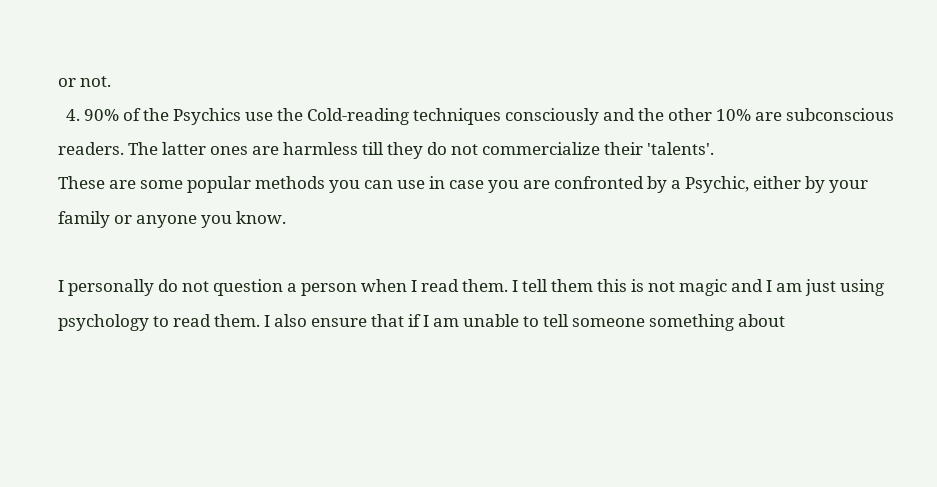or not.
  4. 90% of the Psychics use the Cold-reading techniques consciously and the other 10% are subconscious readers. The latter ones are harmless till they do not commercialize their 'talents'.
These are some popular methods you can use in case you are confronted by a Psychic, either by your family or anyone you know.

I personally do not question a person when I read them. I tell them this is not magic and I am just using psychology to read them. I also ensure that if I am unable to tell someone something about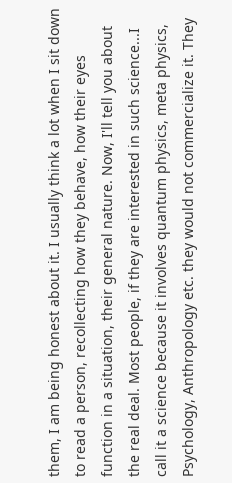them, I am being honest about it. I usually think a lot when I sit down to read a person, recollecting how they behave, how their eyes function in a situation, their general nature. Now, I'll tell you about the real deal. Most people, if they are interested in such science...I call it a science because it involves quantum physics, meta physics, Psychology, Anthropology etc. they would not commercialize it. They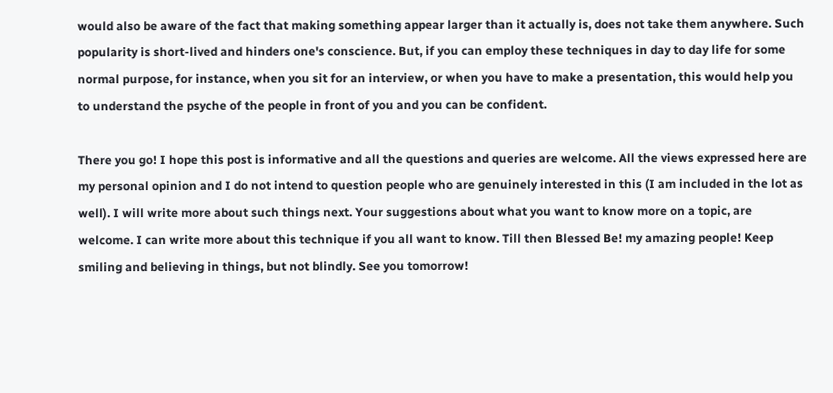would also be aware of the fact that making something appear larger than it actually is, does not take them anywhere. Such popularity is short-lived and hinders one's conscience. But, if you can employ these techniques in day to day life for some normal purpose, for instance, when you sit for an interview, or when you have to make a presentation, this would help you to understand the psyche of the people in front of you and you can be confident.

There you go! I hope this post is informative and all the questions and queries are welcome. All the views expressed here are my personal opinion and I do not intend to question people who are genuinely interested in this (I am included in the lot as well). I will write more about such things next. Your suggestions about what you want to know more on a topic, are welcome. I can write more about this technique if you all want to know. Till then Blessed Be! my amazing people! Keep smiling and believing in things, but not blindly. See you tomorrow!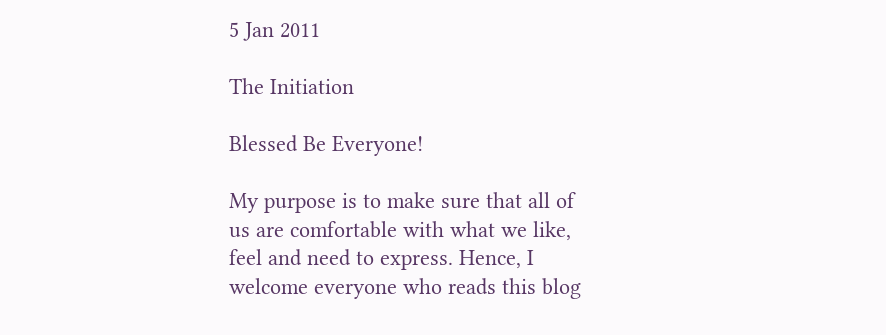5 Jan 2011

The Initiation

Blessed Be Everyone!

My purpose is to make sure that all of us are comfortable with what we like, feel and need to express. Hence, I welcome everyone who reads this blog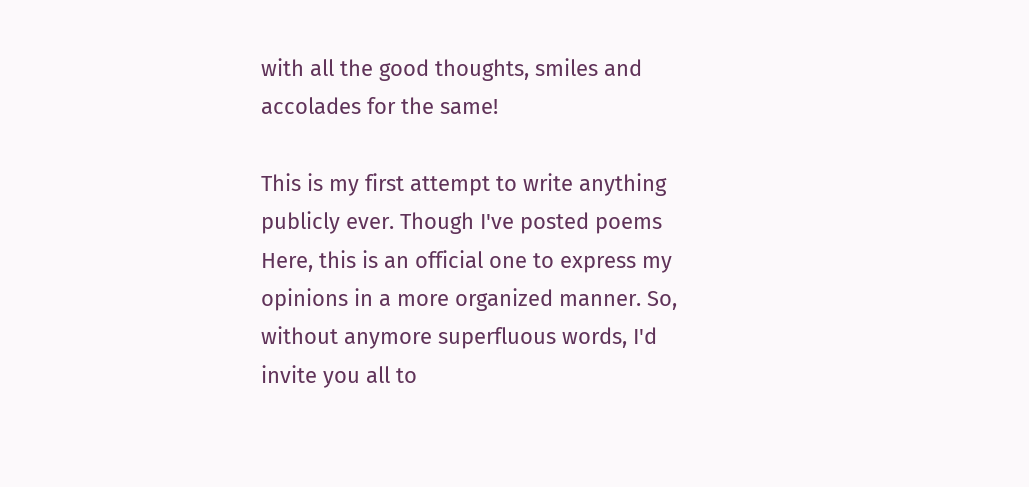with all the good thoughts, smiles and accolades for the same!

This is my first attempt to write anything publicly ever. Though I've posted poems Here, this is an official one to express my opinions in a more organized manner. So, without anymore superfluous words, I'd invite you all to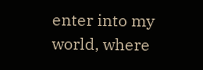enter into my world, where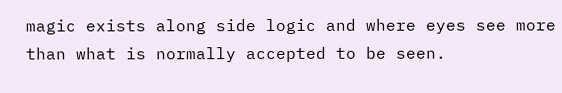magic exists along side logic and where eyes see more than what is normally accepted to be seen.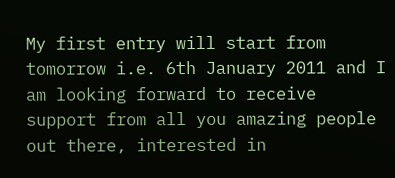My first entry will start from tomorrow i.e. 6th January 2011 and I am looking forward to receive support from all you amazing people out there, interested in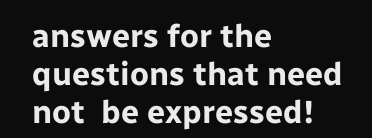answers for the questions that need not  be expressed!